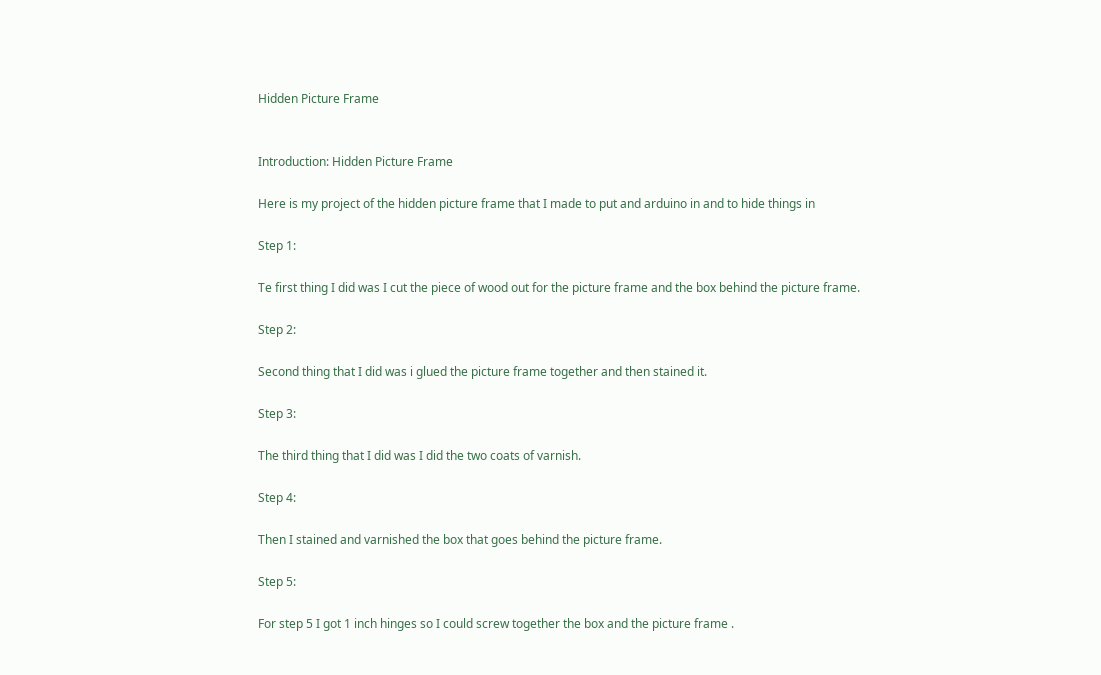Hidden Picture Frame


Introduction: Hidden Picture Frame

Here is my project of the hidden picture frame that I made to put and arduino in and to hide things in

Step 1:

Te first thing I did was I cut the piece of wood out for the picture frame and the box behind the picture frame.

Step 2:

Second thing that I did was i glued the picture frame together and then stained it.

Step 3:

The third thing that I did was I did the two coats of varnish.

Step 4:

Then I stained and varnished the box that goes behind the picture frame.

Step 5:

For step 5 I got 1 inch hinges so I could screw together the box and the picture frame .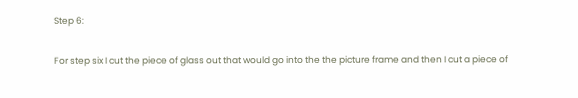Step 6:

For step six I cut the piece of glass out that would go into the the picture frame and then I cut a piece of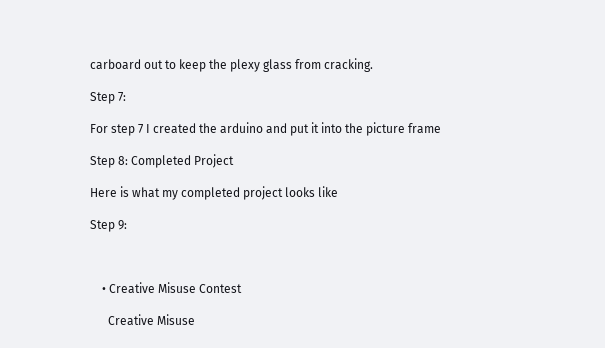carboard out to keep the plexy glass from cracking.

Step 7:

For step 7 I created the arduino and put it into the picture frame

Step 8: Completed Project

Here is what my completed project looks like

Step 9:



    • Creative Misuse Contest

      Creative Misuse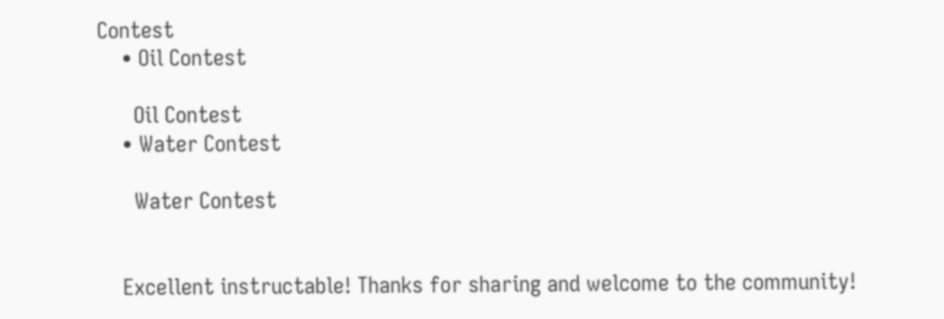Contest
    • Oil Contest

      Oil Contest
    • Water Contest

      Water Contest


    Excellent instructable! Thanks for sharing and welcome to the community!